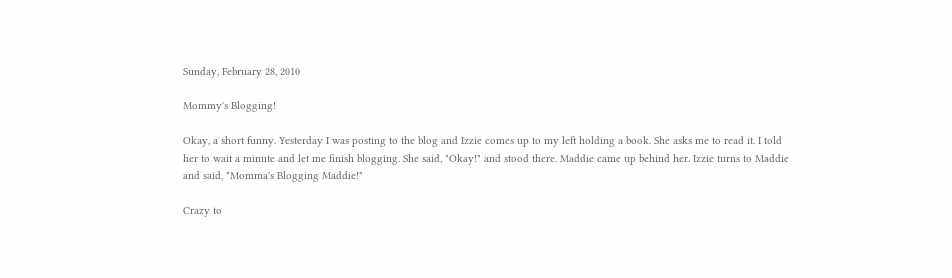Sunday, February 28, 2010

Mommy's Blogging!

Okay, a short funny. Yesterday I was posting to the blog and Izzie comes up to my left holding a book. She asks me to read it. I told her to wait a minute and let me finish blogging. She said, "Okay!" and stood there. Maddie came up behind her. Izzie turns to Maddie and said, "Momma's Blogging Maddie!"

Crazy to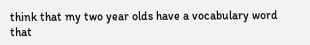think that my two year olds have a vocabulary word that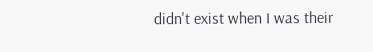didn't exist when I was their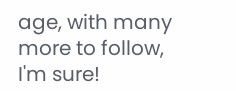age, with many more to follow, I'm sure!